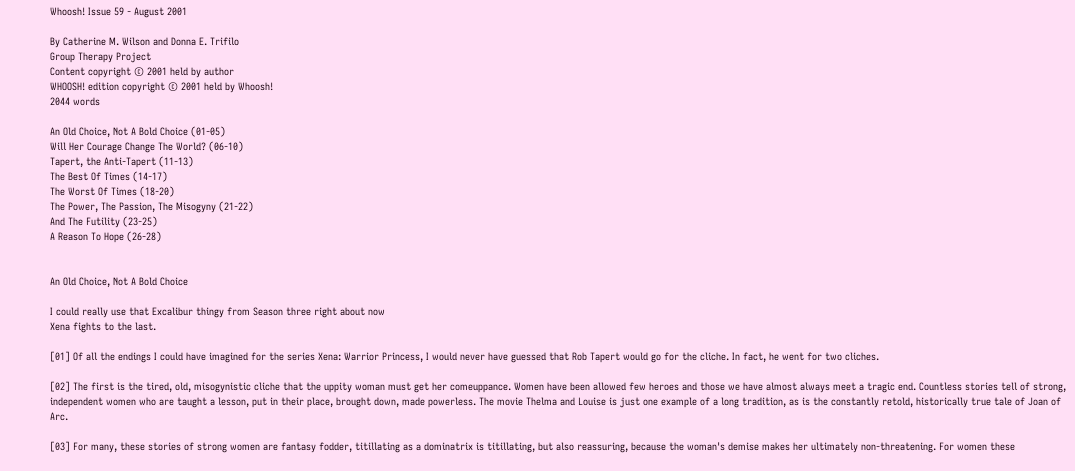Whoosh! Issue 59 - August 2001

By Catherine M. Wilson and Donna E. Trifilo
Group Therapy Project
Content copyright © 2001 held by author
WHOOSH! edition copyright © 2001 held by Whoosh!
2044 words

An Old Choice, Not A Bold Choice (01-05)
Will Her Courage Change The World? (06-10)
Tapert, the Anti-Tapert (11-13)
The Best Of Times (14-17)
The Worst Of Times (18-20)
The Power, The Passion, The Misogyny (21-22)
And The Futility (23-25)
A Reason To Hope (26-28)


An Old Choice, Not A Bold Choice

I could really use that Excalibur thingy from Season three right about now
Xena fights to the last.

[01] Of all the endings I could have imagined for the series Xena: Warrior Princess, I would never have guessed that Rob Tapert would go for the cliche. In fact, he went for two cliches.

[02] The first is the tired, old, misogynistic cliche that the uppity woman must get her comeuppance. Women have been allowed few heroes and those we have almost always meet a tragic end. Countless stories tell of strong, independent women who are taught a lesson, put in their place, brought down, made powerless. The movie Thelma and Louise is just one example of a long tradition, as is the constantly retold, historically true tale of Joan of Arc.

[03] For many, these stories of strong women are fantasy fodder, titillating as a dominatrix is titillating, but also reassuring, because the woman's demise makes her ultimately non-threatening. For women these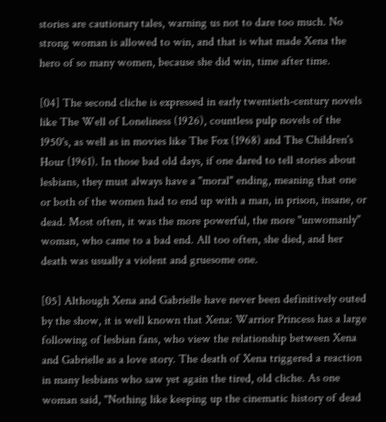stories are cautionary tales, warning us not to dare too much. No strong woman is allowed to win, and that is what made Xena the hero of so many women, because she did win, time after time.

[04] The second cliche is expressed in early twentieth-century novels like The Well of Loneliness (1926), countless pulp novels of the 1950's, as well as in movies like The Fox (1968) and The Children's Hour (1961). In those bad old days, if one dared to tell stories about lesbians, they must always have a "moral" ending, meaning that one or both of the women had to end up with a man, in prison, insane, or dead. Most often, it was the more powerful, the more "unwomanly" woman, who came to a bad end. All too often, she died, and her death was usually a violent and gruesome one.

[05] Although Xena and Gabrielle have never been definitively outed by the show, it is well known that Xena: Warrior Princess has a large following of lesbian fans, who view the relationship between Xena and Gabrielle as a love story. The death of Xena triggered a reaction in many lesbians who saw yet again the tired, old cliche. As one woman said, "Nothing like keeping up the cinematic history of dead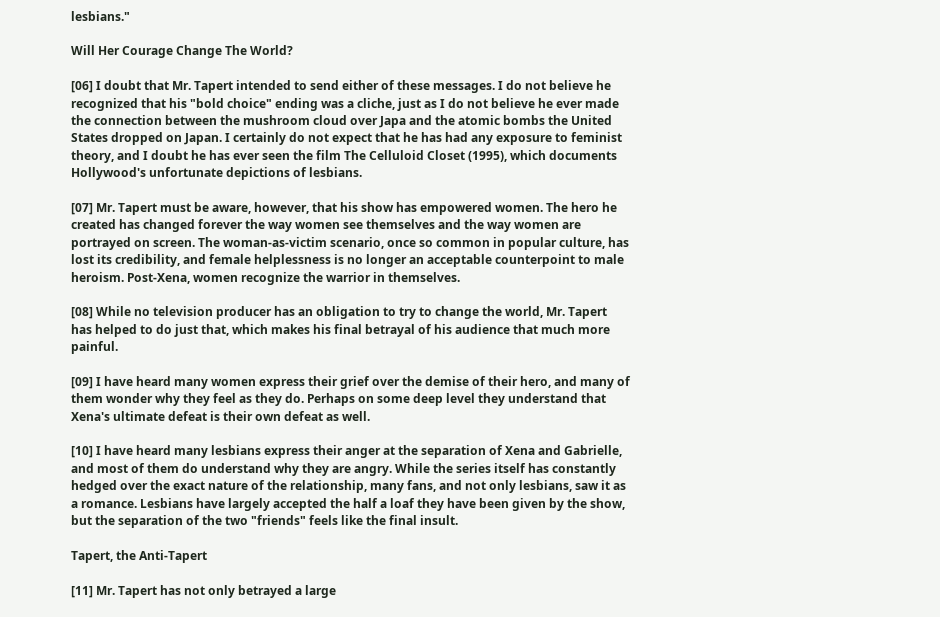lesbians."

Will Her Courage Change The World?

[06] I doubt that Mr. Tapert intended to send either of these messages. I do not believe he recognized that his "bold choice" ending was a cliche, just as I do not believe he ever made the connection between the mushroom cloud over Japa and the atomic bombs the United States dropped on Japan. I certainly do not expect that he has had any exposure to feminist theory, and I doubt he has ever seen the film The Celluloid Closet (1995), which documents Hollywood's unfortunate depictions of lesbians.

[07] Mr. Tapert must be aware, however, that his show has empowered women. The hero he created has changed forever the way women see themselves and the way women are portrayed on screen. The woman-as-victim scenario, once so common in popular culture, has lost its credibility, and female helplessness is no longer an acceptable counterpoint to male heroism. Post-Xena, women recognize the warrior in themselves.

[08] While no television producer has an obligation to try to change the world, Mr. Tapert has helped to do just that, which makes his final betrayal of his audience that much more painful.

[09] I have heard many women express their grief over the demise of their hero, and many of them wonder why they feel as they do. Perhaps on some deep level they understand that Xena's ultimate defeat is their own defeat as well.

[10] I have heard many lesbians express their anger at the separation of Xena and Gabrielle, and most of them do understand why they are angry. While the series itself has constantly hedged over the exact nature of the relationship, many fans, and not only lesbians, saw it as a romance. Lesbians have largely accepted the half a loaf they have been given by the show, but the separation of the two "friends" feels like the final insult.

Tapert, the Anti-Tapert

[11] Mr. Tapert has not only betrayed a large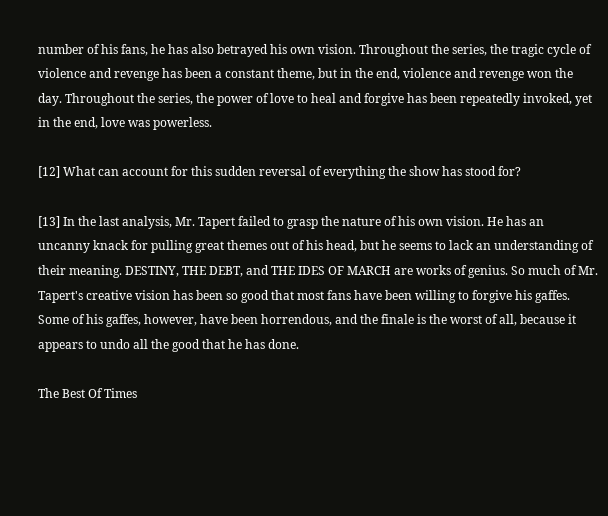number of his fans, he has also betrayed his own vision. Throughout the series, the tragic cycle of violence and revenge has been a constant theme, but in the end, violence and revenge won the day. Throughout the series, the power of love to heal and forgive has been repeatedly invoked, yet in the end, love was powerless.

[12] What can account for this sudden reversal of everything the show has stood for?

[13] In the last analysis, Mr. Tapert failed to grasp the nature of his own vision. He has an uncanny knack for pulling great themes out of his head, but he seems to lack an understanding of their meaning. DESTINY, THE DEBT, and THE IDES OF MARCH are works of genius. So much of Mr. Tapert's creative vision has been so good that most fans have been willing to forgive his gaffes. Some of his gaffes, however, have been horrendous, and the finale is the worst of all, because it appears to undo all the good that he has done.

The Best Of Times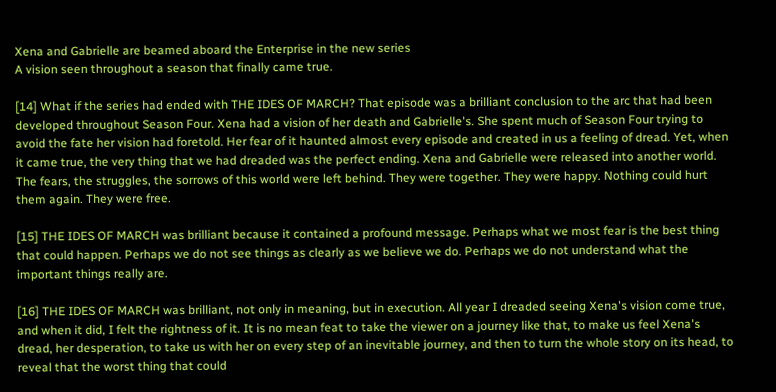Xena and Gabrielle are beamed aboard the Enterprise in the new series
A vision seen throughout a season that finally came true.

[14] What if the series had ended with THE IDES OF MARCH? That episode was a brilliant conclusion to the arc that had been developed throughout Season Four. Xena had a vision of her death and Gabrielle's. She spent much of Season Four trying to avoid the fate her vision had foretold. Her fear of it haunted almost every episode and created in us a feeling of dread. Yet, when it came true, the very thing that we had dreaded was the perfect ending. Xena and Gabrielle were released into another world. The fears, the struggles, the sorrows of this world were left behind. They were together. They were happy. Nothing could hurt them again. They were free.

[15] THE IDES OF MARCH was brilliant because it contained a profound message. Perhaps what we most fear is the best thing that could happen. Perhaps we do not see things as clearly as we believe we do. Perhaps we do not understand what the important things really are.

[16] THE IDES OF MARCH was brilliant, not only in meaning, but in execution. All year I dreaded seeing Xena's vision come true, and when it did, I felt the rightness of it. It is no mean feat to take the viewer on a journey like that, to make us feel Xena's dread, her desperation, to take us with her on every step of an inevitable journey, and then to turn the whole story on its head, to reveal that the worst thing that could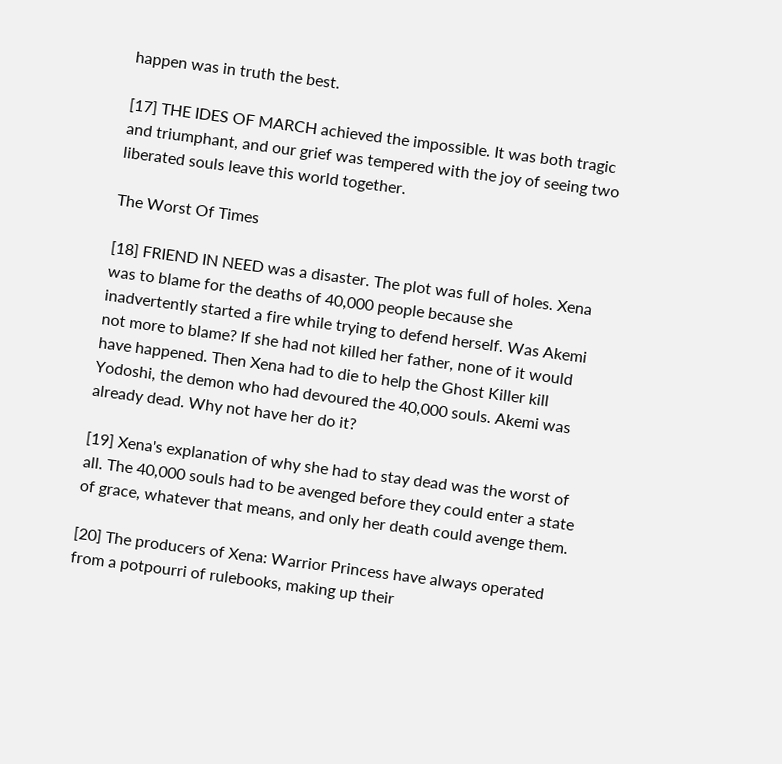happen was in truth the best.

[17] THE IDES OF MARCH achieved the impossible. It was both tragic and triumphant, and our grief was tempered with the joy of seeing two liberated souls leave this world together.

The Worst Of Times

[18] FRIEND IN NEED was a disaster. The plot was full of holes. Xena was to blame for the deaths of 40,000 people because she inadvertently started a fire while trying to defend herself. Was Akemi not more to blame? If she had not killed her father, none of it would have happened. Then Xena had to die to help the Ghost Killer kill Yodoshi, the demon who had devoured the 40,000 souls. Akemi was already dead. Why not have her do it?

[19] Xena's explanation of why she had to stay dead was the worst of all. The 40,000 souls had to be avenged before they could enter a state of grace, whatever that means, and only her death could avenge them.

[20] The producers of Xena: Warrior Princess have always operated from a potpourri of rulebooks, making up their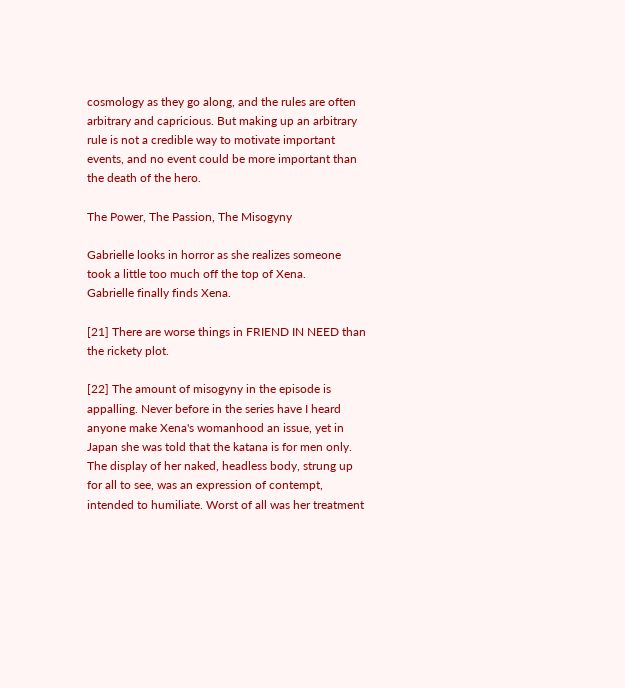cosmology as they go along, and the rules are often arbitrary and capricious. But making up an arbitrary rule is not a credible way to motivate important events, and no event could be more important than the death of the hero.

The Power, The Passion, The Misogyny

Gabrielle looks in horror as she realizes someone took a little too much off the top of Xena.
Gabrielle finally finds Xena.

[21] There are worse things in FRIEND IN NEED than the rickety plot.

[22] The amount of misogyny in the episode is appalling. Never before in the series have I heard anyone make Xena's womanhood an issue, yet in Japan she was told that the katana is for men only. The display of her naked, headless body, strung up for all to see, was an expression of contempt, intended to humiliate. Worst of all was her treatment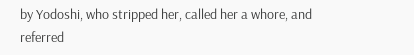by Yodoshi, who stripped her, called her a whore, and referred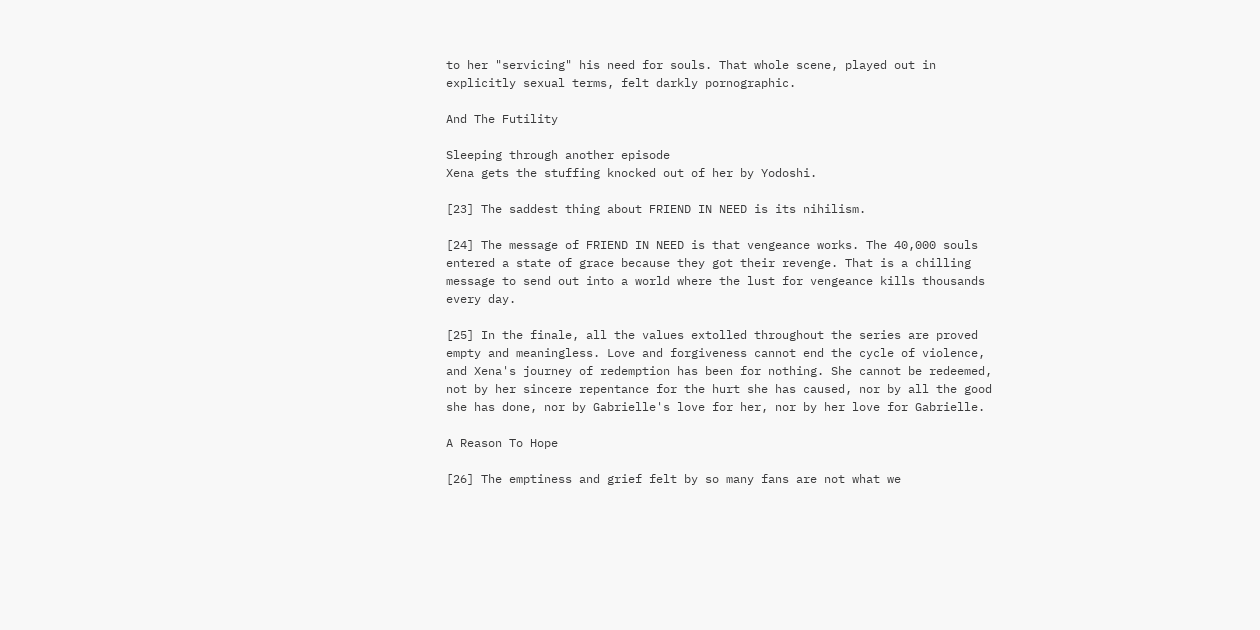to her "servicing" his need for souls. That whole scene, played out in explicitly sexual terms, felt darkly pornographic.

And The Futility

Sleeping through another episode
Xena gets the stuffing knocked out of her by Yodoshi.

[23] The saddest thing about FRIEND IN NEED is its nihilism.

[24] The message of FRIEND IN NEED is that vengeance works. The 40,000 souls entered a state of grace because they got their revenge. That is a chilling message to send out into a world where the lust for vengeance kills thousands every day.

[25] In the finale, all the values extolled throughout the series are proved empty and meaningless. Love and forgiveness cannot end the cycle of violence, and Xena's journey of redemption has been for nothing. She cannot be redeemed, not by her sincere repentance for the hurt she has caused, nor by all the good she has done, nor by Gabrielle's love for her, nor by her love for Gabrielle.

A Reason To Hope

[26] The emptiness and grief felt by so many fans are not what we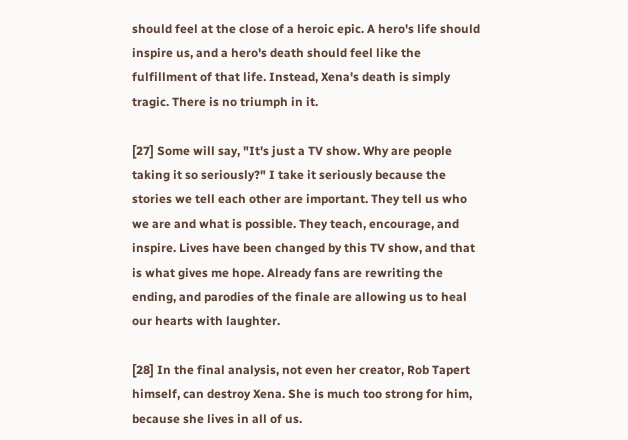should feel at the close of a heroic epic. A hero's life should inspire us, and a hero's death should feel like the fulfillment of that life. Instead, Xena's death is simply tragic. There is no triumph in it.

[27] Some will say, "It's just a TV show. Why are people taking it so seriously?" I take it seriously because the stories we tell each other are important. They tell us who we are and what is possible. They teach, encourage, and inspire. Lives have been changed by this TV show, and that is what gives me hope. Already fans are rewriting the ending, and parodies of the finale are allowing us to heal our hearts with laughter.

[28] In the final analysis, not even her creator, Rob Tapert himself, can destroy Xena. She is much too strong for him, because she lives in all of us.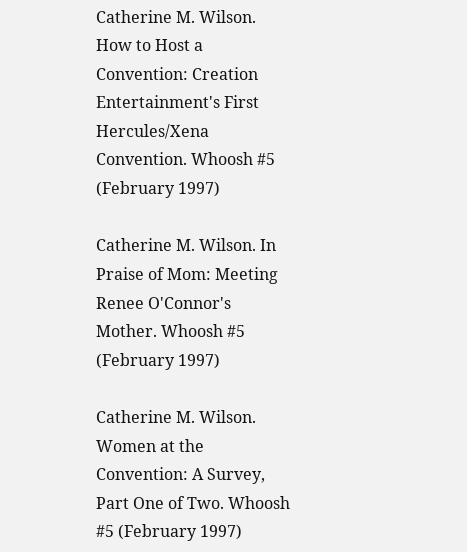Catherine M. Wilson. How to Host a Convention: Creation Entertainment's First Hercules/Xena Convention. Whoosh #5 (February 1997)

Catherine M. Wilson. In Praise of Mom: Meeting Renee O'Connor's Mother. Whoosh #5 (February 1997)

Catherine M. Wilson. Women at the Convention: A Survey, Part One of Two. Whoosh #5 (February 1997)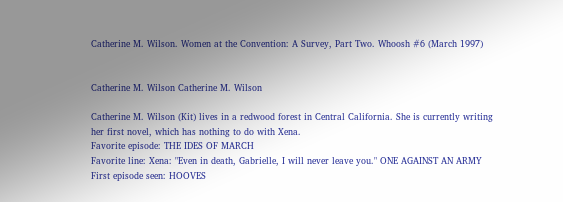Catherine M. Wilson. Women at the Convention: A Survey, Part Two. Whoosh #6 (March 1997)


Catherine M. Wilson Catherine M. Wilson

Catherine M. Wilson (Kit) lives in a redwood forest in Central California. She is currently writing her first novel, which has nothing to do with Xena.
Favorite episode: THE IDES OF MARCH
Favorite line: Xena: "Even in death, Gabrielle, I will never leave you." ONE AGAINST AN ARMY
First episode seen: HOOVES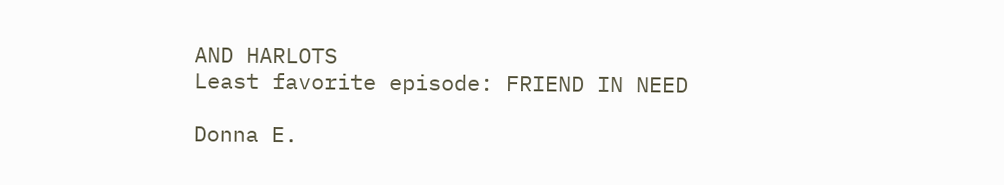AND HARLOTS
Least favorite episode: FRIEND IN NEED

Donna E.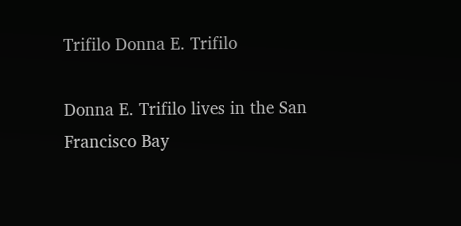Trifilo Donna E. Trifilo

Donna E. Trifilo lives in the San Francisco Bay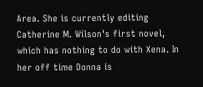Area. She is currently editing Catherine M. Wilson's first novel, which has nothing to do with Xena. In her off time Donna is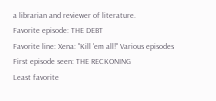a librarian and reviewer of literature.
Favorite episode: THE DEBT
Favorite line: Xena: "Kill 'em all!" Various episodes
First episode seen: THE RECKONING
Least favorite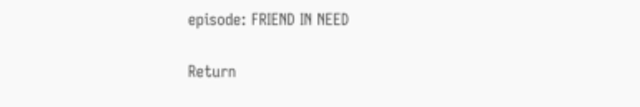episode: FRIEND IN NEED

Return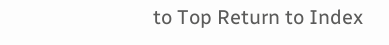to Top Return to Index